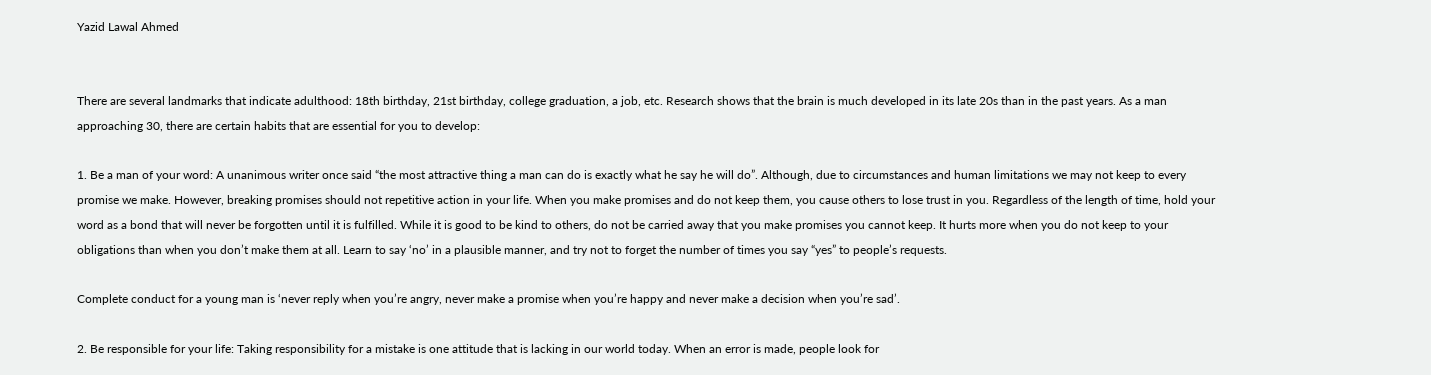Yazid Lawal Ahmed


There are several landmarks that indicate adulthood: 18th birthday, 21st birthday, college graduation, a job, etc. Research shows that the brain is much developed in its late 20s than in the past years. As a man approaching 30, there are certain habits that are essential for you to develop:

1. Be a man of your word: A unanimous writer once said “the most attractive thing a man can do is exactly what he say he will do”. Although, due to circumstances and human limitations we may not keep to every promise we make. However, breaking promises should not repetitive action in your life. When you make promises and do not keep them, you cause others to lose trust in you. Regardless of the length of time, hold your word as a bond that will never be forgotten until it is fulfilled. While it is good to be kind to others, do not be carried away that you make promises you cannot keep. It hurts more when you do not keep to your obligations than when you don’t make them at all. Learn to say ‘no’ in a plausible manner, and try not to forget the number of times you say “yes” to people’s requests.

Complete conduct for a young man is ‘never reply when you’re angry, never make a promise when you’re happy and never make a decision when you’re sad’.

2. Be responsible for your life: Taking responsibility for a mistake is one attitude that is lacking in our world today. When an error is made, people look for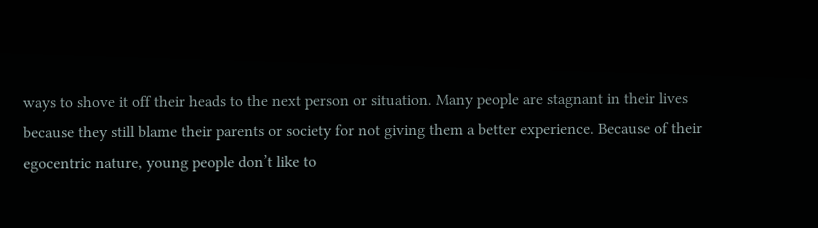ways to shove it off their heads to the next person or situation. Many people are stagnant in their lives because they still blame their parents or society for not giving them a better experience. Because of their egocentric nature, young people don’t like to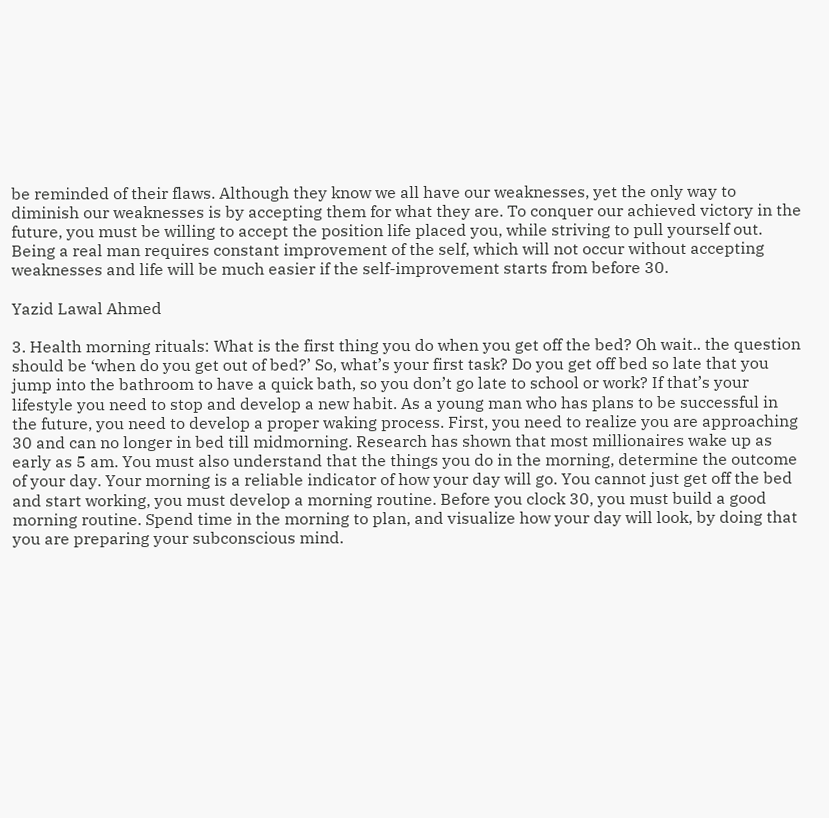be reminded of their flaws. Although they know we all have our weaknesses, yet the only way to diminish our weaknesses is by accepting them for what they are. To conquer our achieved victory in the future, you must be willing to accept the position life placed you, while striving to pull yourself out. Being a real man requires constant improvement of the self, which will not occur without accepting weaknesses and life will be much easier if the self-improvement starts from before 30.

Yazid Lawal Ahmed

3. Health morning rituals: What is the first thing you do when you get off the bed? Oh wait.. the question should be ‘when do you get out of bed?’ So, what’s your first task? Do you get off bed so late that you jump into the bathroom to have a quick bath, so you don’t go late to school or work? If that’s your lifestyle you need to stop and develop a new habit. As a young man who has plans to be successful in the future, you need to develop a proper waking process. First, you need to realize you are approaching 30 and can no longer in bed till midmorning. Research has shown that most millionaires wake up as early as 5 am. You must also understand that the things you do in the morning, determine the outcome of your day. Your morning is a reliable indicator of how your day will go. You cannot just get off the bed and start working, you must develop a morning routine. Before you clock 30, you must build a good morning routine. Spend time in the morning to plan, and visualize how your day will look, by doing that you are preparing your subconscious mind.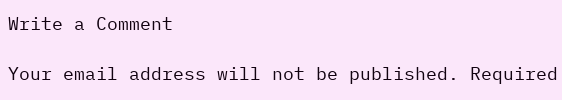Write a Comment

Your email address will not be published. Required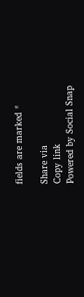fields are marked *

Share via
Copy link
Powered by Social Snap